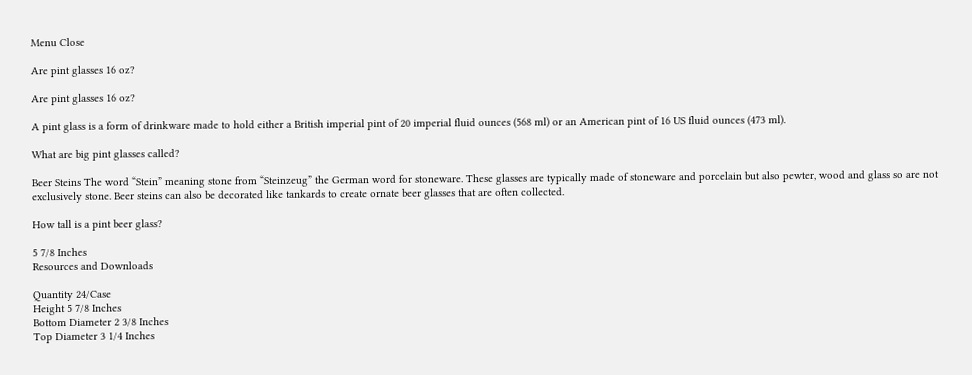Menu Close

Are pint glasses 16 oz?

Are pint glasses 16 oz?

A pint glass is a form of drinkware made to hold either a British imperial pint of 20 imperial fluid ounces (568 ml) or an American pint of 16 US fluid ounces (473 ml).

What are big pint glasses called?

Beer Steins The word “Stein” meaning stone from “Steinzeug” the German word for stoneware. These glasses are typically made of stoneware and porcelain but also pewter, wood and glass so are not exclusively stone. Beer steins can also be decorated like tankards to create ornate beer glasses that are often collected.

How tall is a pint beer glass?

5 7/8 Inches
Resources and Downloads

Quantity 24/Case
Height 5 7/8 Inches
Bottom Diameter 2 3/8 Inches
Top Diameter 3 1/4 Inches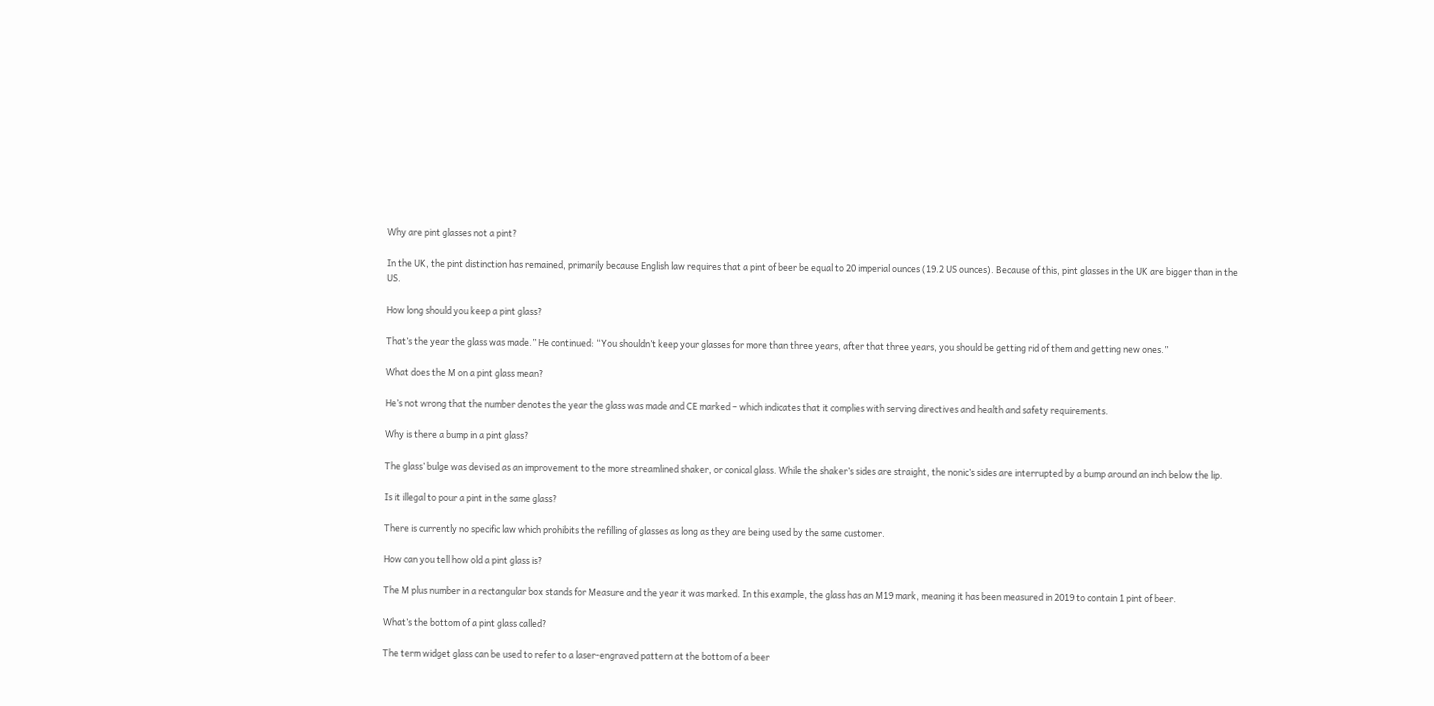Why are pint glasses not a pint?

In the UK, the pint distinction has remained, primarily because English law requires that a pint of beer be equal to 20 imperial ounces (19.2 US ounces). Because of this, pint glasses in the UK are bigger than in the US.

How long should you keep a pint glass?

That’s the year the glass was made.” He continued: “You shouldn’t keep your glasses for more than three years, after that three years, you should be getting rid of them and getting new ones.”

What does the M on a pint glass mean?

He’s not wrong that the number denotes the year the glass was made and CE marked – which indicates that it complies with serving directives and health and safety requirements.

Why is there a bump in a pint glass?

The glass’ bulge was devised as an improvement to the more streamlined shaker, or conical glass. While the shaker’s sides are straight, the nonic’s sides are interrupted by a bump around an inch below the lip.

Is it illegal to pour a pint in the same glass?

There is currently no specific law which prohibits the refilling of glasses as long as they are being used by the same customer.

How can you tell how old a pint glass is?

The M plus number in a rectangular box stands for Measure and the year it was marked. In this example, the glass has an M19 mark, meaning it has been measured in 2019 to contain 1 pint of beer.

What’s the bottom of a pint glass called?

The term widget glass can be used to refer to a laser-engraved pattern at the bottom of a beer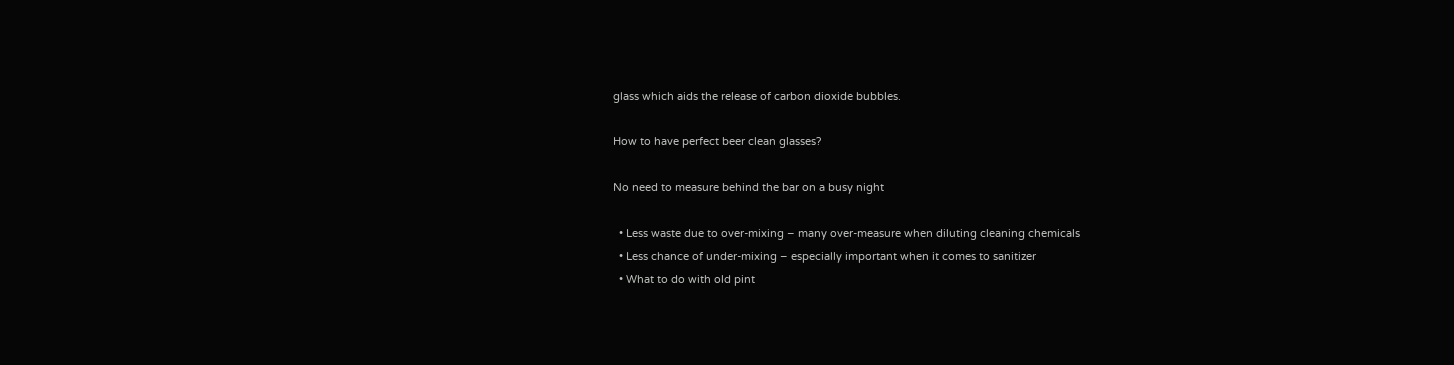glass which aids the release of carbon dioxide bubbles.

How to have perfect beer clean glasses?

No need to measure behind the bar on a busy night

  • Less waste due to over-mixing – many over-measure when diluting cleaning chemicals
  • Less chance of under-mixing – especially important when it comes to sanitizer
  • What to do with old pint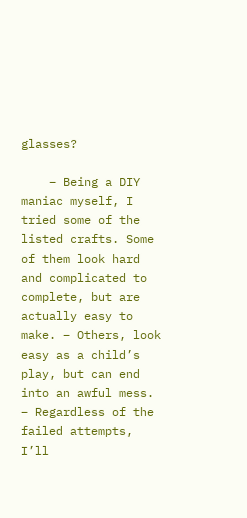glasses?

    – Being a DIY maniac myself, I tried some of the listed crafts. Some of them look hard and complicated to complete, but are actually easy to make. – Others, look easy as a child’s play, but can end into an awful mess. – Regardless of the failed attempts, I’ll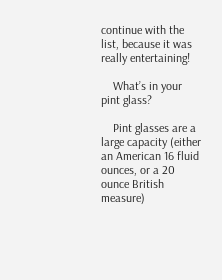continue with the list, because it was really entertaining!

    What’s in your pint glass?

    Pint glasses are a large capacity (either an American 16 fluid ounces, or a 20 ounce British measure)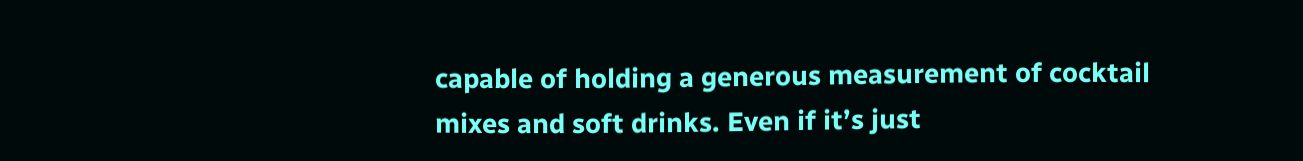capable of holding a generous measurement of cocktail mixes and soft drinks. Even if it’s just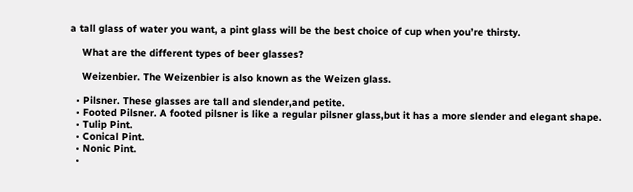a tall glass of water you want, a pint glass will be the best choice of cup when you’re thirsty.

    What are the different types of beer glasses?

    Weizenbier. The Weizenbier is also known as the Weizen glass.

  • Pilsner. These glasses are tall and slender,and petite.
  • Footed Pilsner. A footed pilsner is like a regular pilsner glass,but it has a more slender and elegant shape.
  • Tulip Pint.
  • Conical Pint.
  • Nonic Pint.
  •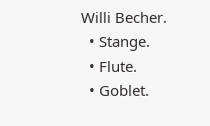Willi Becher.
  • Stange.
  • Flute.
  • Goblet.